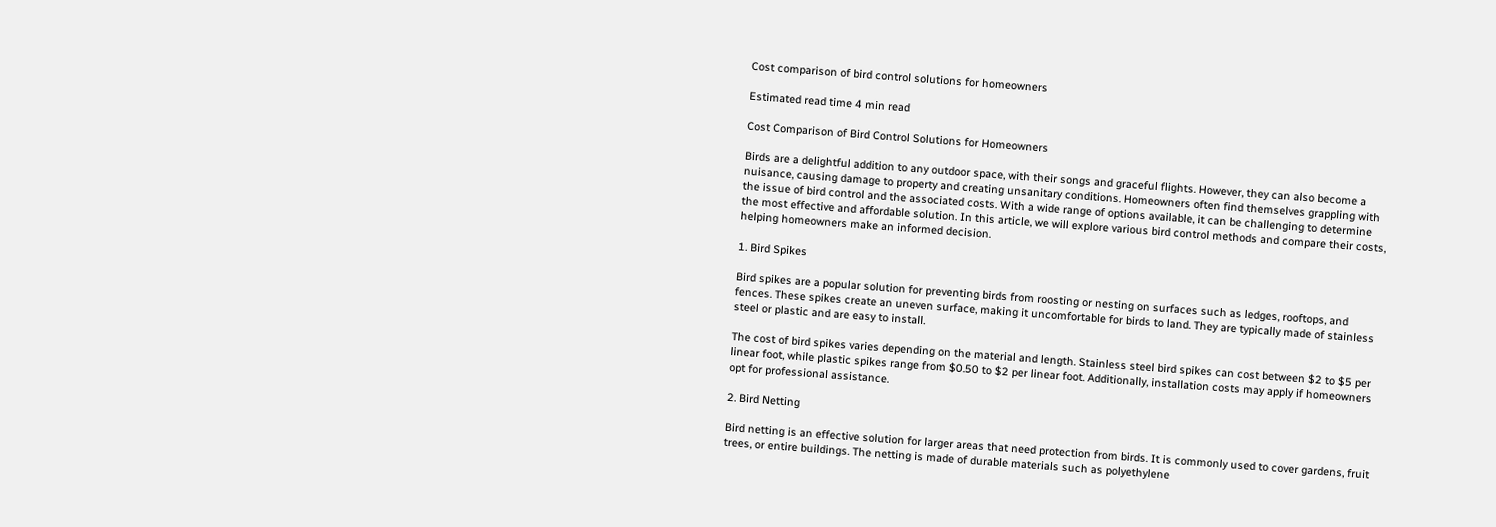Cost comparison of bird control solutions for homeowners

Estimated read time 4 min read

Cost Comparison of Bird Control Solutions for Homeowners

Birds are a delightful addition to any outdoor space, with their songs and graceful flights. However, they can also become a nuisance, causing damage to property and creating unsanitary conditions. Homeowners often find themselves grappling with the issue of bird control and the associated costs. With a wide range of options available, it can be challenging to determine the most effective and affordable solution. In this article, we will explore various bird control methods and compare their costs, helping homeowners make an informed decision.

1. Bird Spikes

Bird spikes are a popular solution for preventing birds from roosting or nesting on surfaces such as ledges, rooftops, and fences. These spikes create an uneven surface, making it uncomfortable for birds to land. They are typically made of stainless steel or plastic and are easy to install.

The cost of bird spikes varies depending on the material and length. Stainless steel bird spikes can cost between $2 to $5 per linear foot, while plastic spikes range from $0.50 to $2 per linear foot. Additionally, installation costs may apply if homeowners opt for professional assistance.

2. Bird Netting

Bird netting is an effective solution for larger areas that need protection from birds. It is commonly used to cover gardens, fruit trees, or entire buildings. The netting is made of durable materials such as polyethylene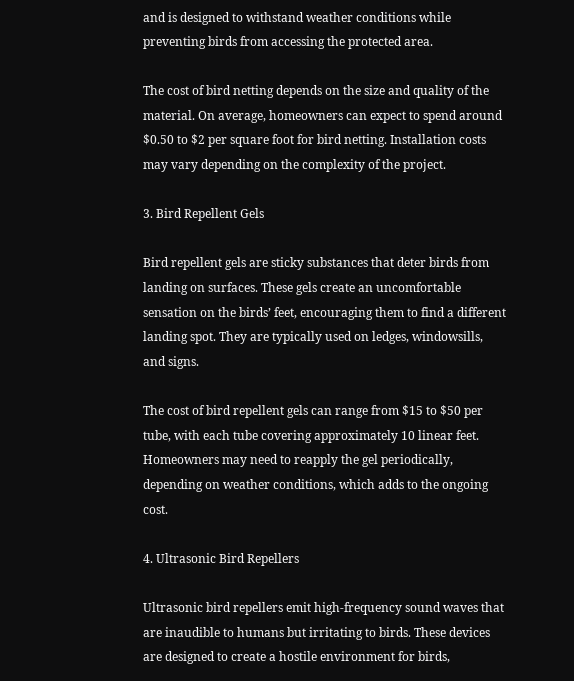and is designed to withstand weather conditions while preventing birds from accessing the protected area.

The cost of bird netting depends on the size and quality of the material. On average, homeowners can expect to spend around $0.50 to $2 per square foot for bird netting. Installation costs may vary depending on the complexity of the project.

3. Bird Repellent Gels

Bird repellent gels are sticky substances that deter birds from landing on surfaces. These gels create an uncomfortable sensation on the birds’ feet, encouraging them to find a different landing spot. They are typically used on ledges, windowsills, and signs.

The cost of bird repellent gels can range from $15 to $50 per tube, with each tube covering approximately 10 linear feet. Homeowners may need to reapply the gel periodically, depending on weather conditions, which adds to the ongoing cost.

4. Ultrasonic Bird Repellers

Ultrasonic bird repellers emit high-frequency sound waves that are inaudible to humans but irritating to birds. These devices are designed to create a hostile environment for birds,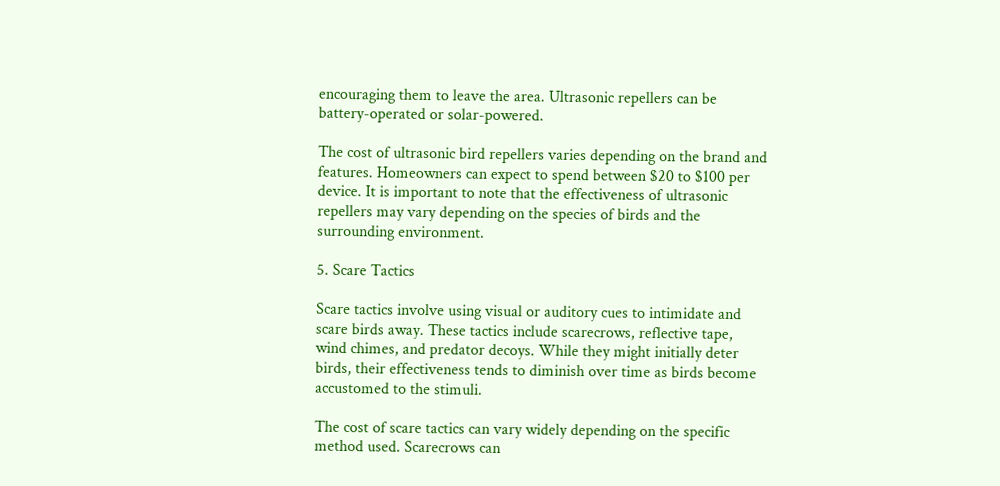encouraging them to leave the area. Ultrasonic repellers can be battery-operated or solar-powered.

The cost of ultrasonic bird repellers varies depending on the brand and features. Homeowners can expect to spend between $20 to $100 per device. It is important to note that the effectiveness of ultrasonic repellers may vary depending on the species of birds and the surrounding environment.

5. Scare Tactics

Scare tactics involve using visual or auditory cues to intimidate and scare birds away. These tactics include scarecrows, reflective tape, wind chimes, and predator decoys. While they might initially deter birds, their effectiveness tends to diminish over time as birds become accustomed to the stimuli.

The cost of scare tactics can vary widely depending on the specific method used. Scarecrows can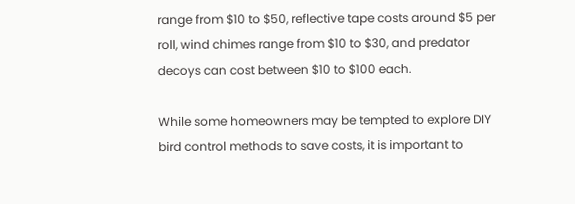range from $10 to $50, reflective tape costs around $5 per roll, wind chimes range from $10 to $30, and predator decoys can cost between $10 to $100 each.

While some homeowners may be tempted to explore DIY bird control methods to save costs, it is important to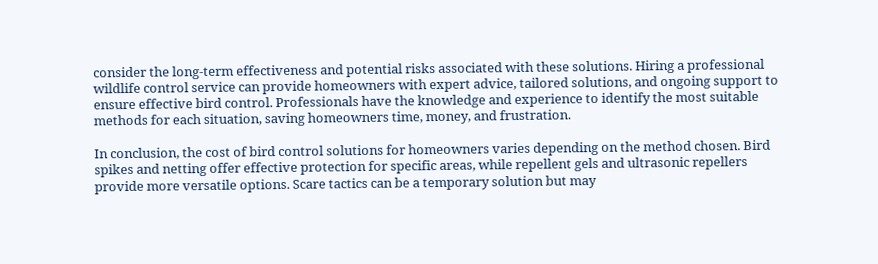consider the long-term effectiveness and potential risks associated with these solutions. Hiring a professional wildlife control service can provide homeowners with expert advice, tailored solutions, and ongoing support to ensure effective bird control. Professionals have the knowledge and experience to identify the most suitable methods for each situation, saving homeowners time, money, and frustration.

In conclusion, the cost of bird control solutions for homeowners varies depending on the method chosen. Bird spikes and netting offer effective protection for specific areas, while repellent gels and ultrasonic repellers provide more versatile options. Scare tactics can be a temporary solution but may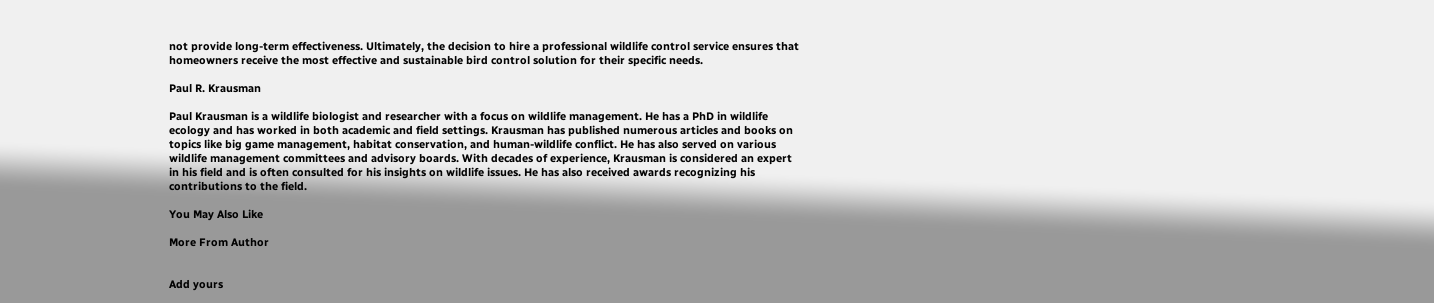not provide long-term effectiveness. Ultimately, the decision to hire a professional wildlife control service ensures that homeowners receive the most effective and sustainable bird control solution for their specific needs.

Paul R. Krausman

Paul Krausman is a wildlife biologist and researcher with a focus on wildlife management. He has a PhD in wildlife ecology and has worked in both academic and field settings. Krausman has published numerous articles and books on topics like big game management, habitat conservation, and human-wildlife conflict. He has also served on various wildlife management committees and advisory boards. With decades of experience, Krausman is considered an expert in his field and is often consulted for his insights on wildlife issues. He has also received awards recognizing his contributions to the field.

You May Also Like

More From Author


Add yours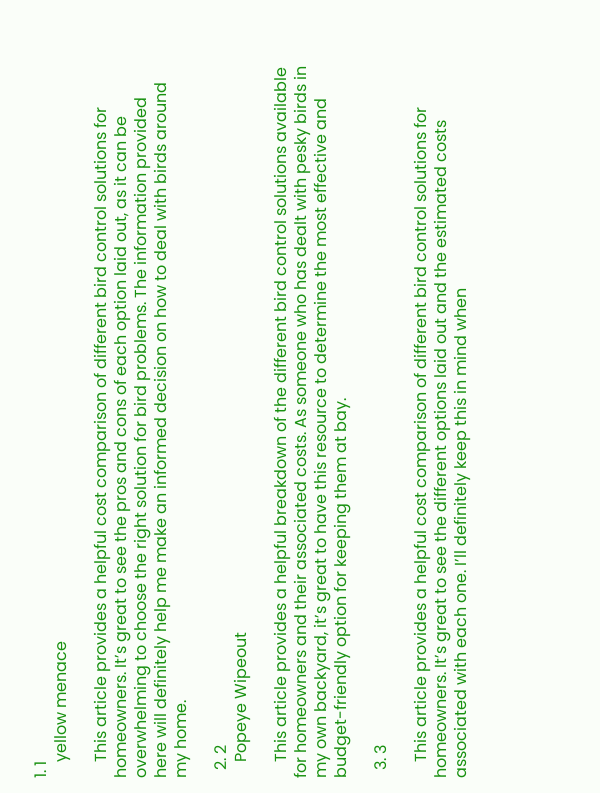1. 1
    yellow menace

    This article provides a helpful cost comparison of different bird control solutions for homeowners. It’s great to see the pros and cons of each option laid out, as it can be overwhelming to choose the right solution for bird problems. The information provided here will definitely help me make an informed decision on how to deal with birds around my home.

  2. 2
    Popeye Wipeout

    This article provides a helpful breakdown of the different bird control solutions available for homeowners and their associated costs. As someone who has dealt with pesky birds in my own backyard, it’s great to have this resource to determine the most effective and budget-friendly option for keeping them at bay.

  3. 3

    This article provides a helpful cost comparison of different bird control solutions for homeowners. It’s great to see the different options laid out and the estimated costs associated with each one. I’ll definitely keep this in mind when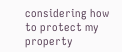considering how to protect my property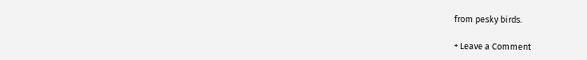from pesky birds.

+ Leave a Comment